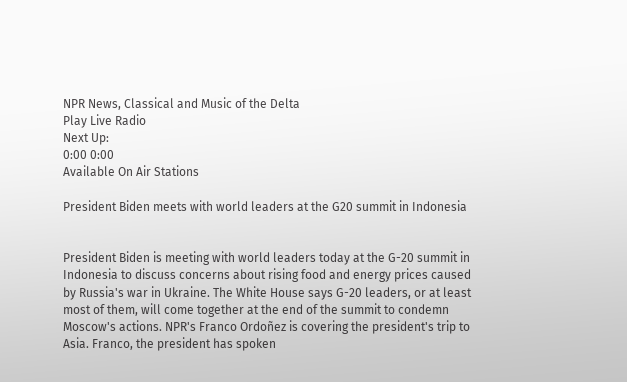NPR News, Classical and Music of the Delta
Play Live Radio
Next Up:
0:00 0:00
Available On Air Stations

President Biden meets with world leaders at the G20 summit in Indonesia


President Biden is meeting with world leaders today at the G-20 summit in Indonesia to discuss concerns about rising food and energy prices caused by Russia's war in Ukraine. The White House says G-20 leaders, or at least most of them, will come together at the end of the summit to condemn Moscow's actions. NPR's Franco Ordoñez is covering the president's trip to Asia. Franco, the president has spoken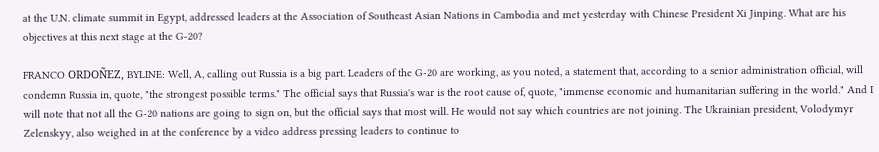at the U.N. climate summit in Egypt, addressed leaders at the Association of Southeast Asian Nations in Cambodia and met yesterday with Chinese President Xi Jinping. What are his objectives at this next stage at the G-20?

FRANCO ORDOÑEZ, BYLINE: Well, A, calling out Russia is a big part. Leaders of the G-20 are working, as you noted, a statement that, according to a senior administration official, will condemn Russia in, quote, "the strongest possible terms." The official says that Russia's war is the root cause of, quote, "immense economic and humanitarian suffering in the world." And I will note that not all the G-20 nations are going to sign on, but the official says that most will. He would not say which countries are not joining. The Ukrainian president, Volodymyr Zelenskyy, also weighed in at the conference by a video address pressing leaders to continue to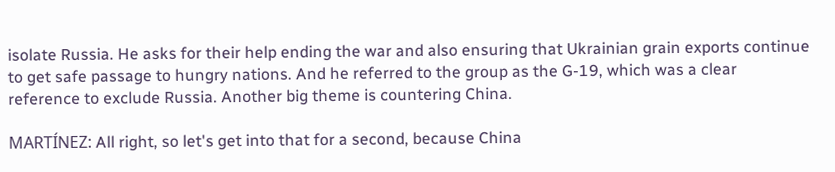isolate Russia. He asks for their help ending the war and also ensuring that Ukrainian grain exports continue to get safe passage to hungry nations. And he referred to the group as the G-19, which was a clear reference to exclude Russia. Another big theme is countering China.

MARTÍNEZ: All right, so let's get into that for a second, because China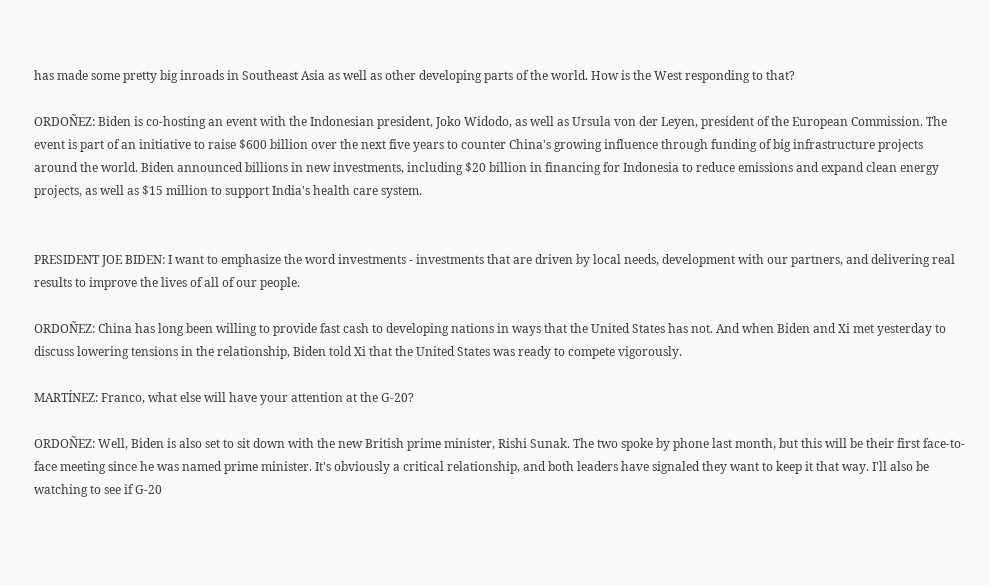has made some pretty big inroads in Southeast Asia as well as other developing parts of the world. How is the West responding to that?

ORDOÑEZ: Biden is co-hosting an event with the Indonesian president, Joko Widodo, as well as Ursula von der Leyen, president of the European Commission. The event is part of an initiative to raise $600 billion over the next five years to counter China's growing influence through funding of big infrastructure projects around the world. Biden announced billions in new investments, including $20 billion in financing for Indonesia to reduce emissions and expand clean energy projects, as well as $15 million to support India's health care system.


PRESIDENT JOE BIDEN: I want to emphasize the word investments - investments that are driven by local needs, development with our partners, and delivering real results to improve the lives of all of our people.

ORDOÑEZ: China has long been willing to provide fast cash to developing nations in ways that the United States has not. And when Biden and Xi met yesterday to discuss lowering tensions in the relationship, Biden told Xi that the United States was ready to compete vigorously.

MARTÍNEZ: Franco, what else will have your attention at the G-20?

ORDOÑEZ: Well, Biden is also set to sit down with the new British prime minister, Rishi Sunak. The two spoke by phone last month, but this will be their first face-to-face meeting since he was named prime minister. It's obviously a critical relationship, and both leaders have signaled they want to keep it that way. I'll also be watching to see if G-20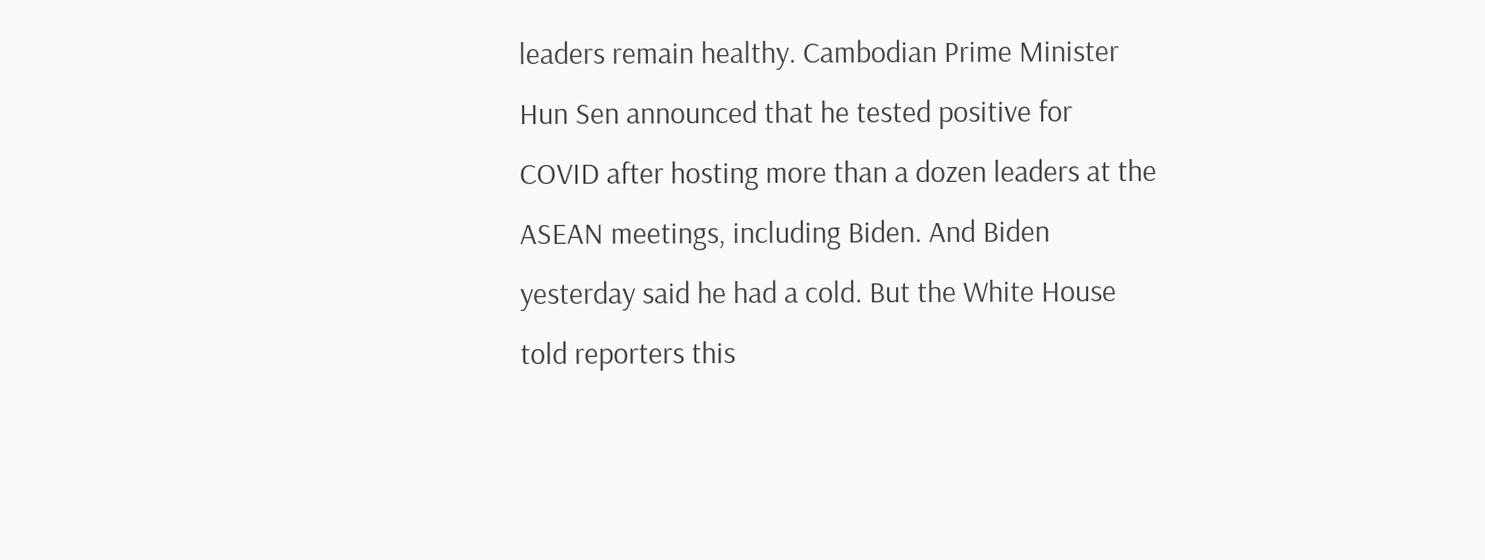leaders remain healthy. Cambodian Prime Minister Hun Sen announced that he tested positive for COVID after hosting more than a dozen leaders at the ASEAN meetings, including Biden. And Biden yesterday said he had a cold. But the White House told reporters this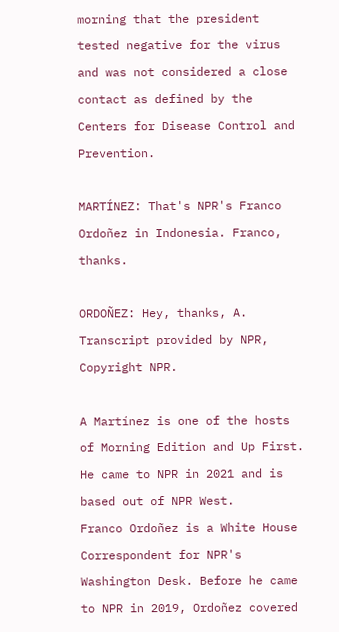morning that the president tested negative for the virus and was not considered a close contact as defined by the Centers for Disease Control and Prevention.

MARTÍNEZ: That's NPR's Franco Ordoñez in Indonesia. Franco, thanks.

ORDOÑEZ: Hey, thanks, A. Transcript provided by NPR, Copyright NPR.

A Martínez is one of the hosts of Morning Edition and Up First. He came to NPR in 2021 and is based out of NPR West.
Franco Ordoñez is a White House Correspondent for NPR's Washington Desk. Before he came to NPR in 2019, Ordoñez covered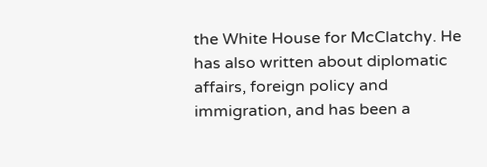the White House for McClatchy. He has also written about diplomatic affairs, foreign policy and immigration, and has been a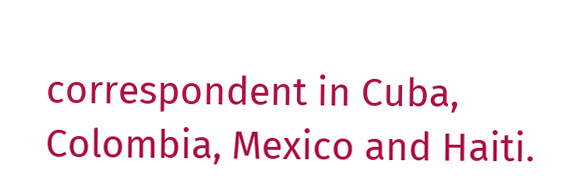correspondent in Cuba, Colombia, Mexico and Haiti.